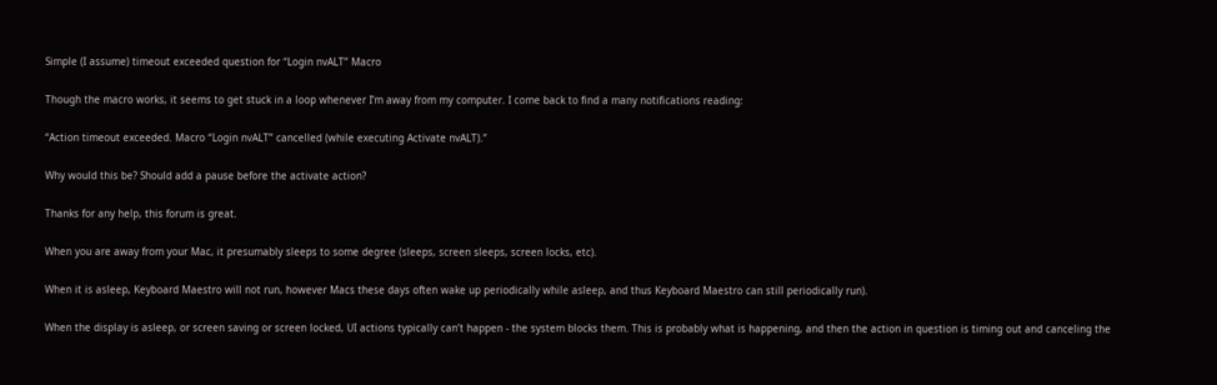Simple (I assume) timeout exceeded question for “Login nvALT” Macro

Though the macro works, it seems to get stuck in a loop whenever I’m away from my computer. I come back to find a many notifications reading:

“Action timeout exceeded. Macro “Login nvALT” cancelled (while executing Activate nvALT).”

Why would this be? Should add a pause before the activate action?

Thanks for any help, this forum is great.

When you are away from your Mac, it presumably sleeps to some degree (sleeps, screen sleeps, screen locks, etc).

When it is asleep, Keyboard Maestro will not run, however Macs these days often wake up periodically while asleep, and thus Keyboard Maestro can still periodically run).

When the display is asleep, or screen saving or screen locked, UI actions typically can’t happen - the system blocks them. This is probably what is happening, and then the action in question is timing out and canceling the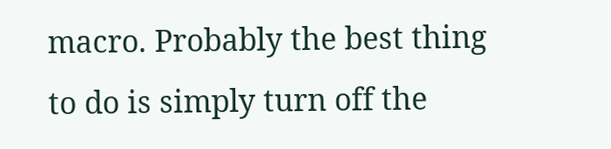macro. Probably the best thing to do is simply turn off the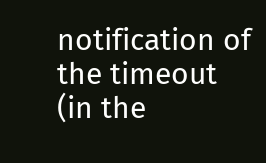notification of the timeout (in the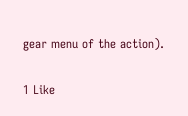gear menu of the action).

1 Like